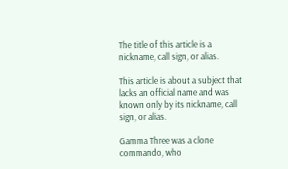The title of this article is a nickname, call sign, or alias.

This article is about a subject that lacks an official name and was known only by its nickname, call sign, or alias.

Gamma Three was a clone commando, who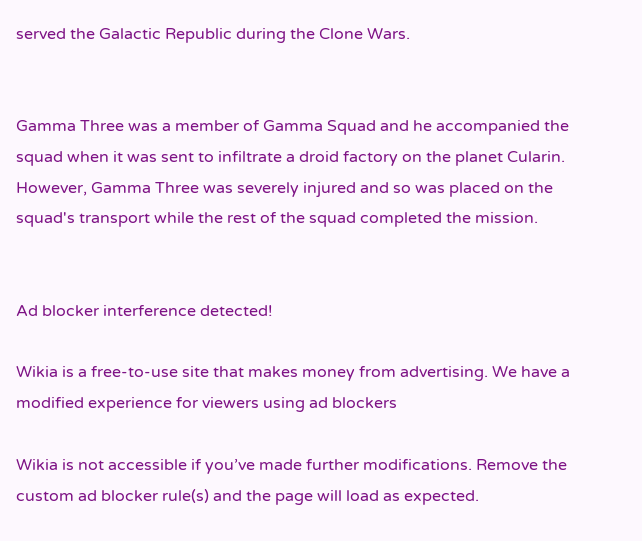served the Galactic Republic during the Clone Wars.


Gamma Three was a member of Gamma Squad and he accompanied the squad when it was sent to infiltrate a droid factory on the planet Cularin. However, Gamma Three was severely injured and so was placed on the squad's transport while the rest of the squad completed the mission.


Ad blocker interference detected!

Wikia is a free-to-use site that makes money from advertising. We have a modified experience for viewers using ad blockers

Wikia is not accessible if you’ve made further modifications. Remove the custom ad blocker rule(s) and the page will load as expected.